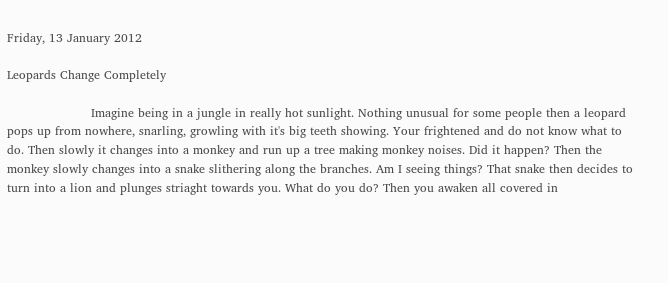Friday, 13 January 2012

Leopards Change Completely

                     Imagine being in a jungle in really hot sunlight. Nothing unusual for some people then a leopard pops up from nowhere, snarling, growling with it's big teeth showing. Your frightened and do not know what to do. Then slowly it changes into a monkey and run up a tree making monkey noises. Did it happen? Then the monkey slowly changes into a snake slithering along the branches. Am I seeing things? That snake then decides to turn into a lion and plunges striaght towards you. What do you do? Then you awaken all covered in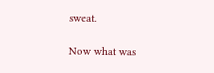sweat.

Now what was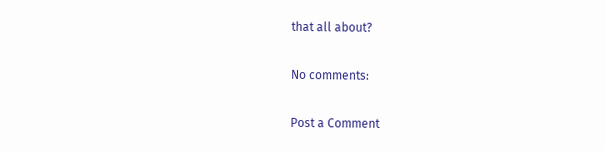that all about?

No comments:

Post a Comment